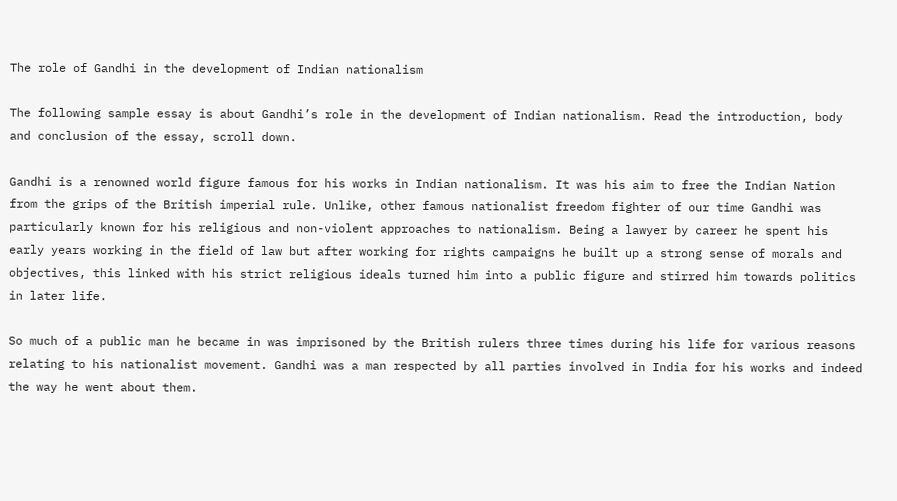The role of Gandhi in the development of Indian nationalism

The following sample essay is about Gandhi’s role in the development of Indian nationalism. Read the introduction, body and conclusion of the essay, scroll down.

Gandhi is a renowned world figure famous for his works in Indian nationalism. It was his aim to free the Indian Nation from the grips of the British imperial rule. Unlike, other famous nationalist freedom fighter of our time Gandhi was particularly known for his religious and non-violent approaches to nationalism. Being a lawyer by career he spent his early years working in the field of law but after working for rights campaigns he built up a strong sense of morals and objectives, this linked with his strict religious ideals turned him into a public figure and stirred him towards politics in later life.

So much of a public man he became in was imprisoned by the British rulers three times during his life for various reasons relating to his nationalist movement. Gandhi was a man respected by all parties involved in India for his works and indeed the way he went about them.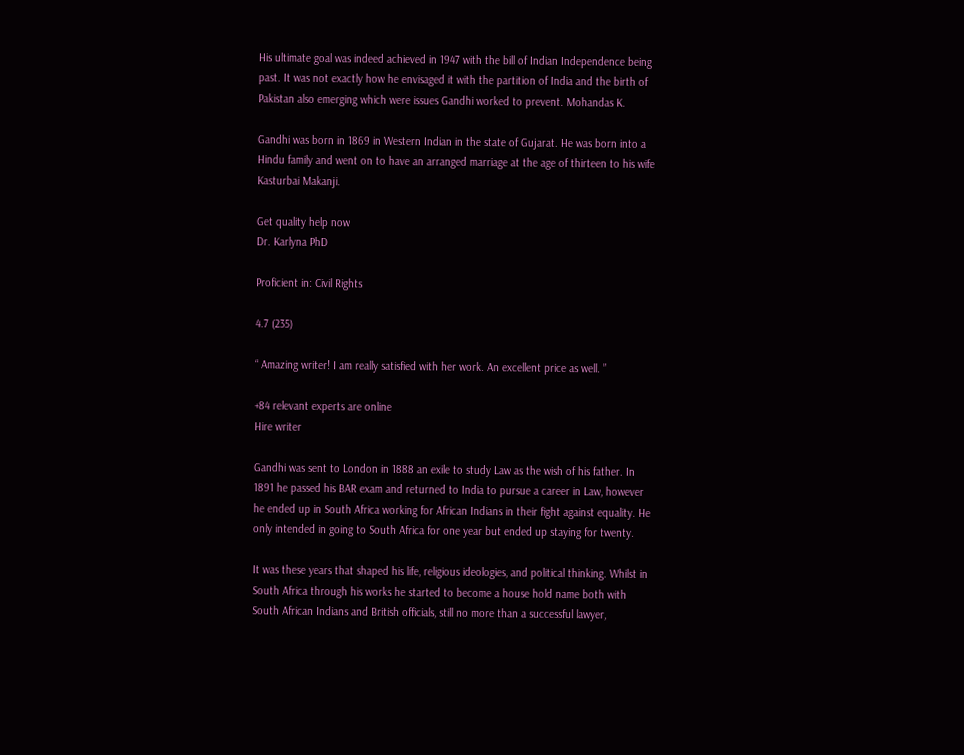His ultimate goal was indeed achieved in 1947 with the bill of Indian Independence being past. It was not exactly how he envisaged it with the partition of India and the birth of Pakistan also emerging which were issues Gandhi worked to prevent. Mohandas K.

Gandhi was born in 1869 in Western Indian in the state of Gujarat. He was born into a Hindu family and went on to have an arranged marriage at the age of thirteen to his wife Kasturbai Makanji.

Get quality help now
Dr. Karlyna PhD

Proficient in: Civil Rights

4.7 (235)

“ Amazing writer! I am really satisfied with her work. An excellent price as well. ”

+84 relevant experts are online
Hire writer

Gandhi was sent to London in 1888 an exile to study Law as the wish of his father. In 1891 he passed his BAR exam and returned to India to pursue a career in Law, however he ended up in South Africa working for African Indians in their fight against equality. He only intended in going to South Africa for one year but ended up staying for twenty.

It was these years that shaped his life, religious ideologies, and political thinking. Whilst in South Africa through his works he started to become a house hold name both with South African Indians and British officials, still no more than a successful lawyer,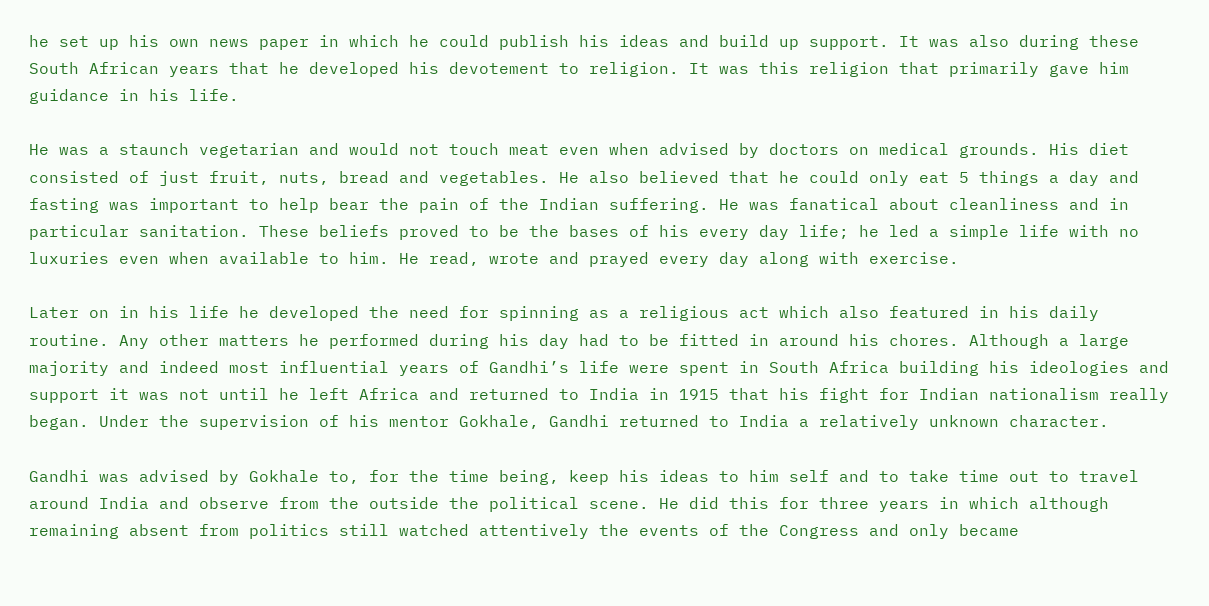he set up his own news paper in which he could publish his ideas and build up support. It was also during these South African years that he developed his devotement to religion. It was this religion that primarily gave him guidance in his life.

He was a staunch vegetarian and would not touch meat even when advised by doctors on medical grounds. His diet consisted of just fruit, nuts, bread and vegetables. He also believed that he could only eat 5 things a day and fasting was important to help bear the pain of the Indian suffering. He was fanatical about cleanliness and in particular sanitation. These beliefs proved to be the bases of his every day life; he led a simple life with no luxuries even when available to him. He read, wrote and prayed every day along with exercise.

Later on in his life he developed the need for spinning as a religious act which also featured in his daily routine. Any other matters he performed during his day had to be fitted in around his chores. Although a large majority and indeed most influential years of Gandhi’s life were spent in South Africa building his ideologies and support it was not until he left Africa and returned to India in 1915 that his fight for Indian nationalism really began. Under the supervision of his mentor Gokhale, Gandhi returned to India a relatively unknown character.

Gandhi was advised by Gokhale to, for the time being, keep his ideas to him self and to take time out to travel around India and observe from the outside the political scene. He did this for three years in which although remaining absent from politics still watched attentively the events of the Congress and only became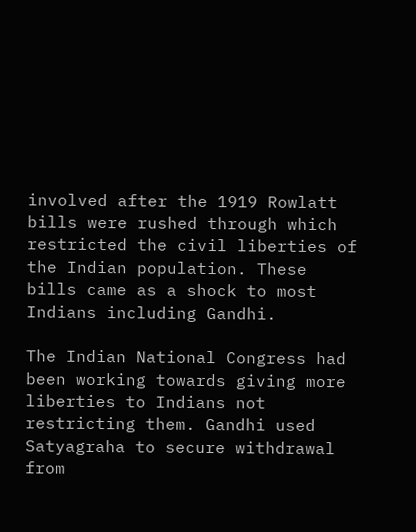involved after the 1919 Rowlatt bills were rushed through which restricted the civil liberties of the Indian population. These bills came as a shock to most Indians including Gandhi.

The Indian National Congress had been working towards giving more liberties to Indians not restricting them. Gandhi used Satyagraha to secure withdrawal from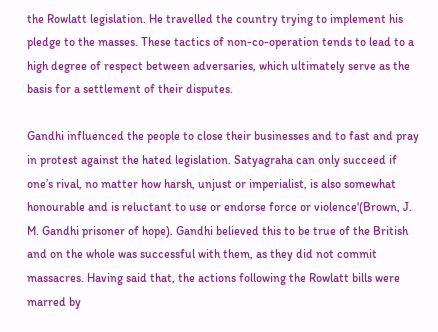the Rowlatt legislation. He travelled the country trying to implement his pledge to the masses. These tactics of non-co-operation tends to lead to a high degree of respect between adversaries, which ultimately serve as the basis for a settlement of their disputes.

Gandhi influenced the people to close their businesses and to fast and pray in protest against the hated legislation. Satyagraha can only succeed if one’s rival, no matter how harsh, unjust or imperialist, is also somewhat honourable and is reluctant to use or endorse force or violence'(Brown, J. M. Gandhi prisoner of hope). Gandhi believed this to be true of the British and on the whole was successful with them, as they did not commit massacres. Having said that, the actions following the Rowlatt bills were marred by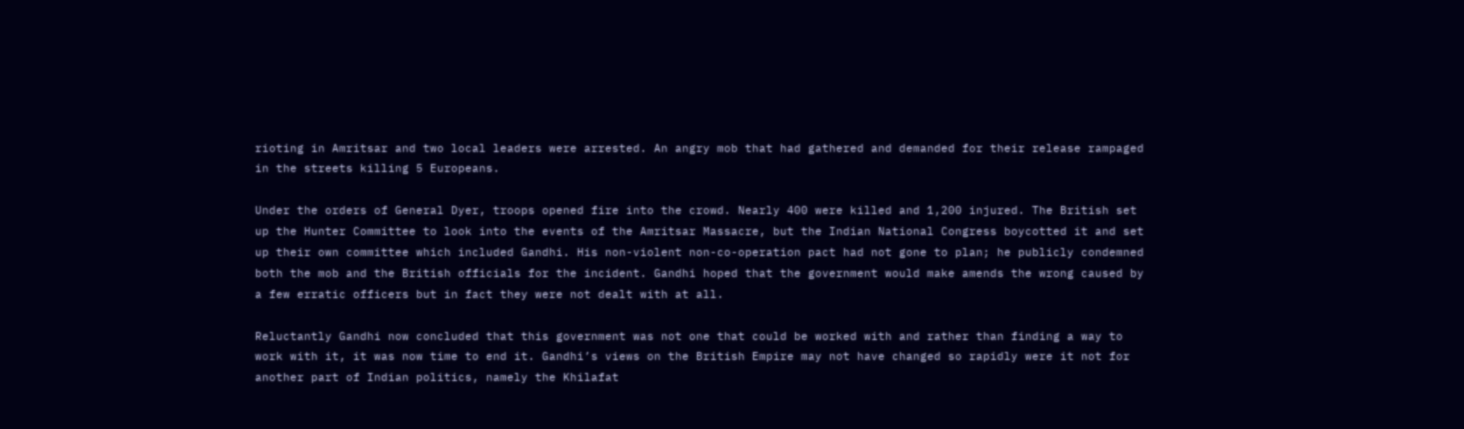rioting in Amritsar and two local leaders were arrested. An angry mob that had gathered and demanded for their release rampaged in the streets killing 5 Europeans.

Under the orders of General Dyer, troops opened fire into the crowd. Nearly 400 were killed and 1,200 injured. The British set up the Hunter Committee to look into the events of the Amritsar Massacre, but the Indian National Congress boycotted it and set up their own committee which included Gandhi. His non-violent non-co-operation pact had not gone to plan; he publicly condemned both the mob and the British officials for the incident. Gandhi hoped that the government would make amends the wrong caused by a few erratic officers but in fact they were not dealt with at all.

Reluctantly Gandhi now concluded that this government was not one that could be worked with and rather than finding a way to work with it, it was now time to end it. Gandhi’s views on the British Empire may not have changed so rapidly were it not for another part of Indian politics, namely the Khilafat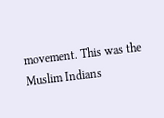movement. This was the Muslim Indians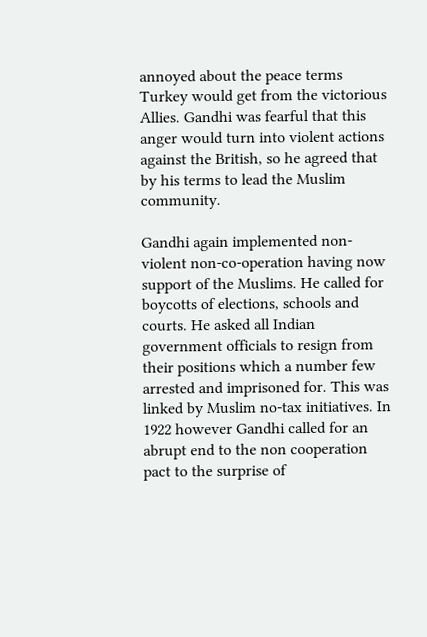annoyed about the peace terms Turkey would get from the victorious Allies. Gandhi was fearful that this anger would turn into violent actions against the British, so he agreed that by his terms to lead the Muslim community.

Gandhi again implemented non-violent non-co-operation having now support of the Muslims. He called for boycotts of elections, schools and courts. He asked all Indian government officials to resign from their positions which a number few arrested and imprisoned for. This was linked by Muslim no-tax initiatives. In 1922 however Gandhi called for an abrupt end to the non cooperation pact to the surprise of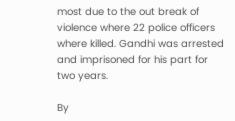most due to the out break of violence where 22 police officers where killed. Gandhi was arrested and imprisoned for his part for two years.

By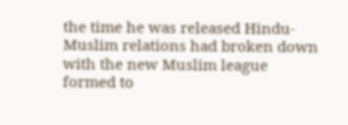the time he was released Hindu-Muslim relations had broken down with the new Muslim league formed to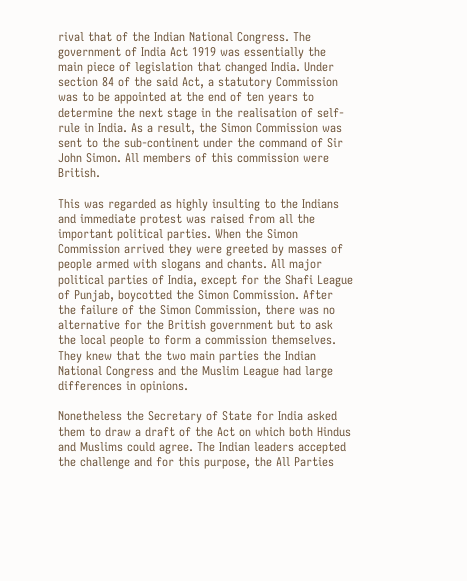rival that of the Indian National Congress. The government of India Act 1919 was essentially the main piece of legislation that changed India. Under section 84 of the said Act, a statutory Commission was to be appointed at the end of ten years to determine the next stage in the realisation of self-rule in India. As a result, the Simon Commission was sent to the sub-continent under the command of Sir John Simon. All members of this commission were British.

This was regarded as highly insulting to the Indians and immediate protest was raised from all the important political parties. When the Simon Commission arrived they were greeted by masses of people armed with slogans and chants. All major political parties of India, except for the Shafi League of Punjab, boycotted the Simon Commission. After the failure of the Simon Commission, there was no alternative for the British government but to ask the local people to form a commission themselves. They knew that the two main parties the Indian National Congress and the Muslim League had large differences in opinions.

Nonetheless the Secretary of State for India asked them to draw a draft of the Act on which both Hindus and Muslims could agree. The Indian leaders accepted the challenge and for this purpose, the All Parties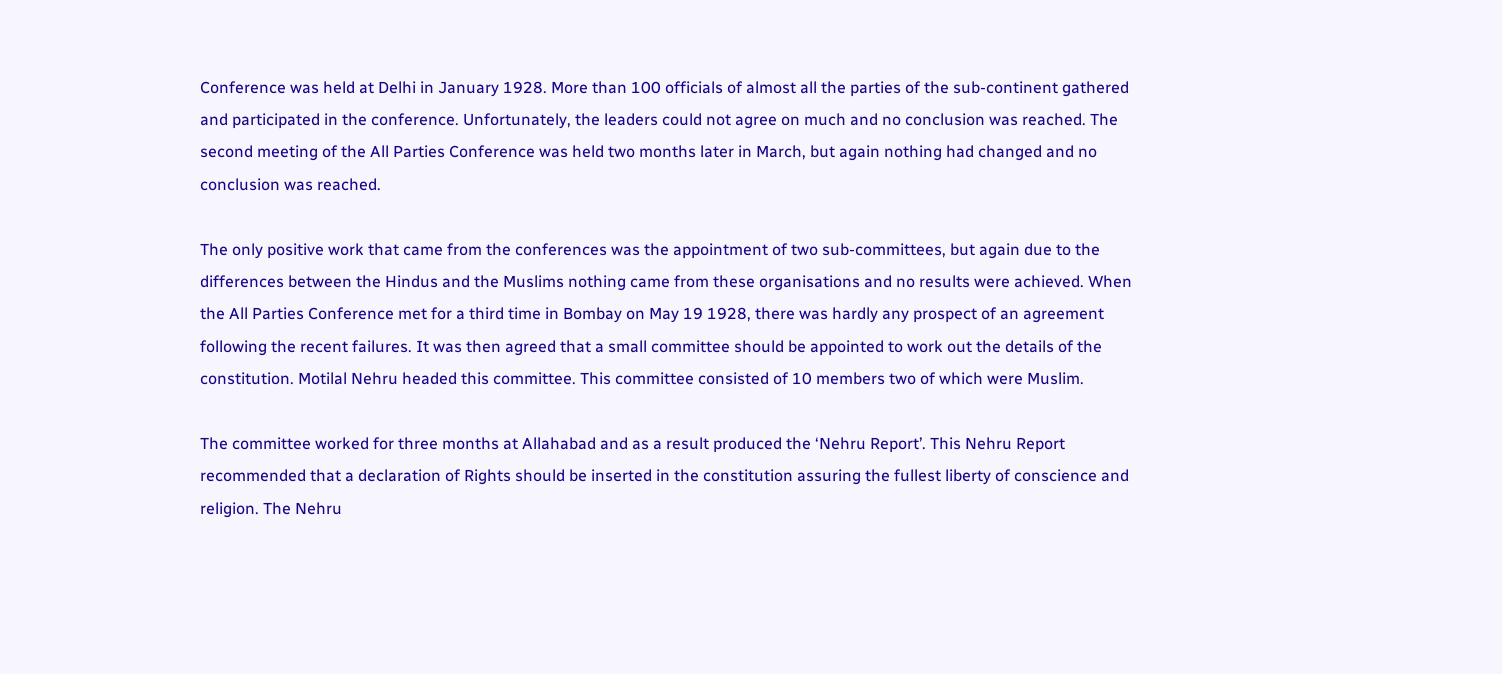Conference was held at Delhi in January 1928. More than 100 officials of almost all the parties of the sub-continent gathered and participated in the conference. Unfortunately, the leaders could not agree on much and no conclusion was reached. The second meeting of the All Parties Conference was held two months later in March, but again nothing had changed and no conclusion was reached.

The only positive work that came from the conferences was the appointment of two sub-committees, but again due to the differences between the Hindus and the Muslims nothing came from these organisations and no results were achieved. When the All Parties Conference met for a third time in Bombay on May 19 1928, there was hardly any prospect of an agreement following the recent failures. It was then agreed that a small committee should be appointed to work out the details of the constitution. Motilal Nehru headed this committee. This committee consisted of 10 members two of which were Muslim.

The committee worked for three months at Allahabad and as a result produced the ‘Nehru Report’. This Nehru Report recommended that a declaration of Rights should be inserted in the constitution assuring the fullest liberty of conscience and religion. The Nehru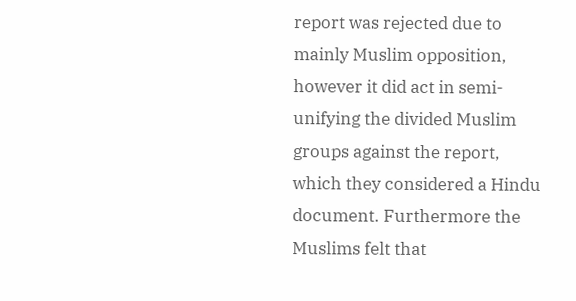report was rejected due to mainly Muslim opposition, however it did act in semi-unifying the divided Muslim groups against the report, which they considered a Hindu document. Furthermore the Muslims felt that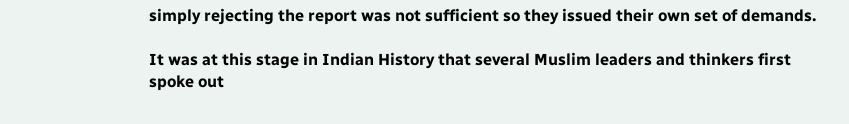simply rejecting the report was not sufficient so they issued their own set of demands.

It was at this stage in Indian History that several Muslim leaders and thinkers first spoke out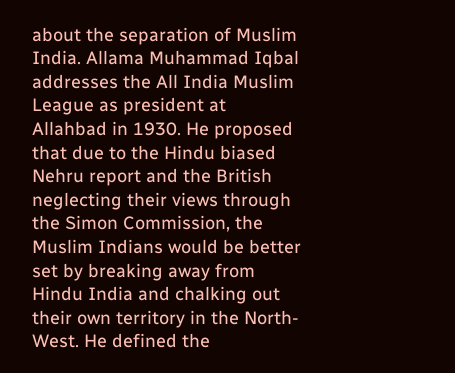about the separation of Muslim India. Allama Muhammad Iqbal addresses the All India Muslim League as president at Allahbad in 1930. He proposed that due to the Hindu biased Nehru report and the British neglecting their views through the Simon Commission, the Muslim Indians would be better set by breaking away from Hindu India and chalking out their own territory in the North-West. He defined the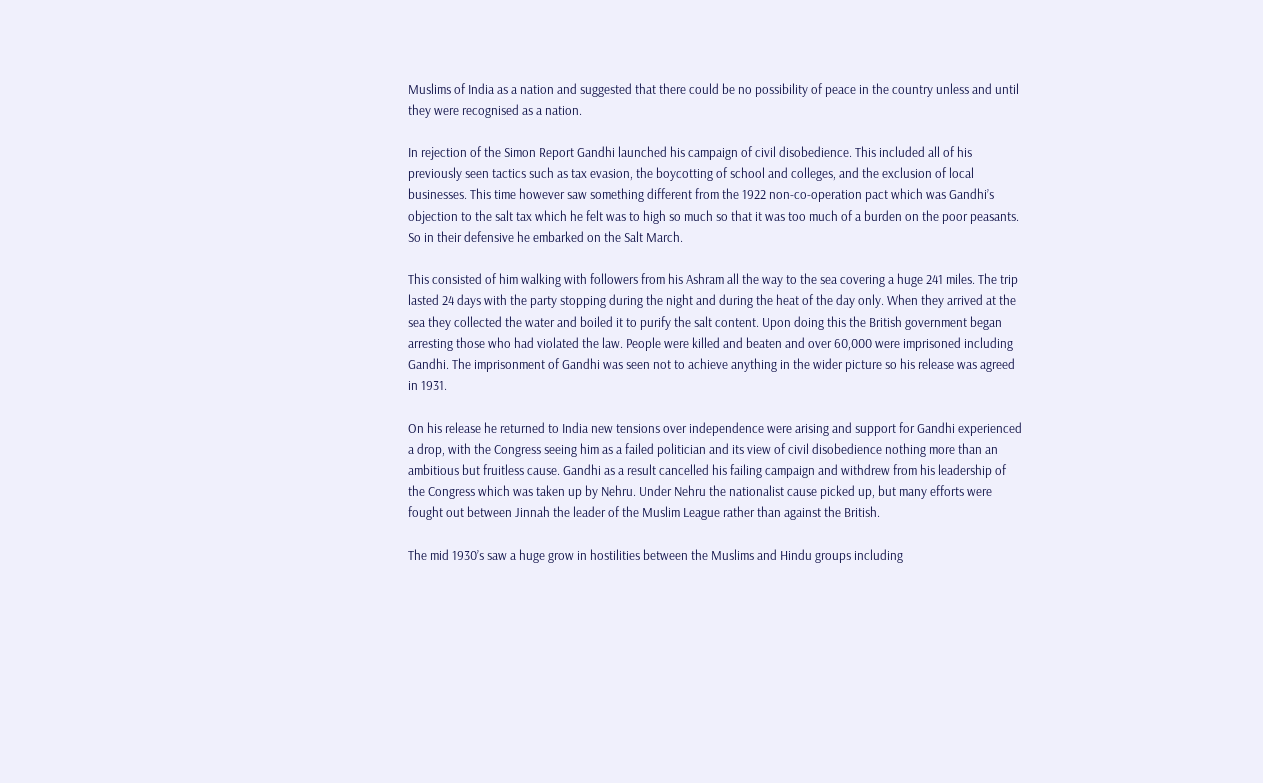Muslims of India as a nation and suggested that there could be no possibility of peace in the country unless and until they were recognised as a nation.

In rejection of the Simon Report Gandhi launched his campaign of civil disobedience. This included all of his previously seen tactics such as tax evasion, the boycotting of school and colleges, and the exclusion of local businesses. This time however saw something different from the 1922 non-co-operation pact which was Gandhi’s objection to the salt tax which he felt was to high so much so that it was too much of a burden on the poor peasants. So in their defensive he embarked on the Salt March.

This consisted of him walking with followers from his Ashram all the way to the sea covering a huge 241 miles. The trip lasted 24 days with the party stopping during the night and during the heat of the day only. When they arrived at the sea they collected the water and boiled it to purify the salt content. Upon doing this the British government began arresting those who had violated the law. People were killed and beaten and over 60,000 were imprisoned including Gandhi. The imprisonment of Gandhi was seen not to achieve anything in the wider picture so his release was agreed in 1931.

On his release he returned to India new tensions over independence were arising and support for Gandhi experienced a drop, with the Congress seeing him as a failed politician and its view of civil disobedience nothing more than an ambitious but fruitless cause. Gandhi as a result cancelled his failing campaign and withdrew from his leadership of the Congress which was taken up by Nehru. Under Nehru the nationalist cause picked up, but many efforts were fought out between Jinnah the leader of the Muslim League rather than against the British.

The mid 1930’s saw a huge grow in hostilities between the Muslims and Hindu groups including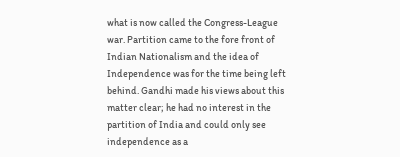what is now called the Congress-League war. Partition came to the fore front of Indian Nationalism and the idea of Independence was for the time being left behind. Gandhi made his views about this matter clear; he had no interest in the partition of India and could only see independence as a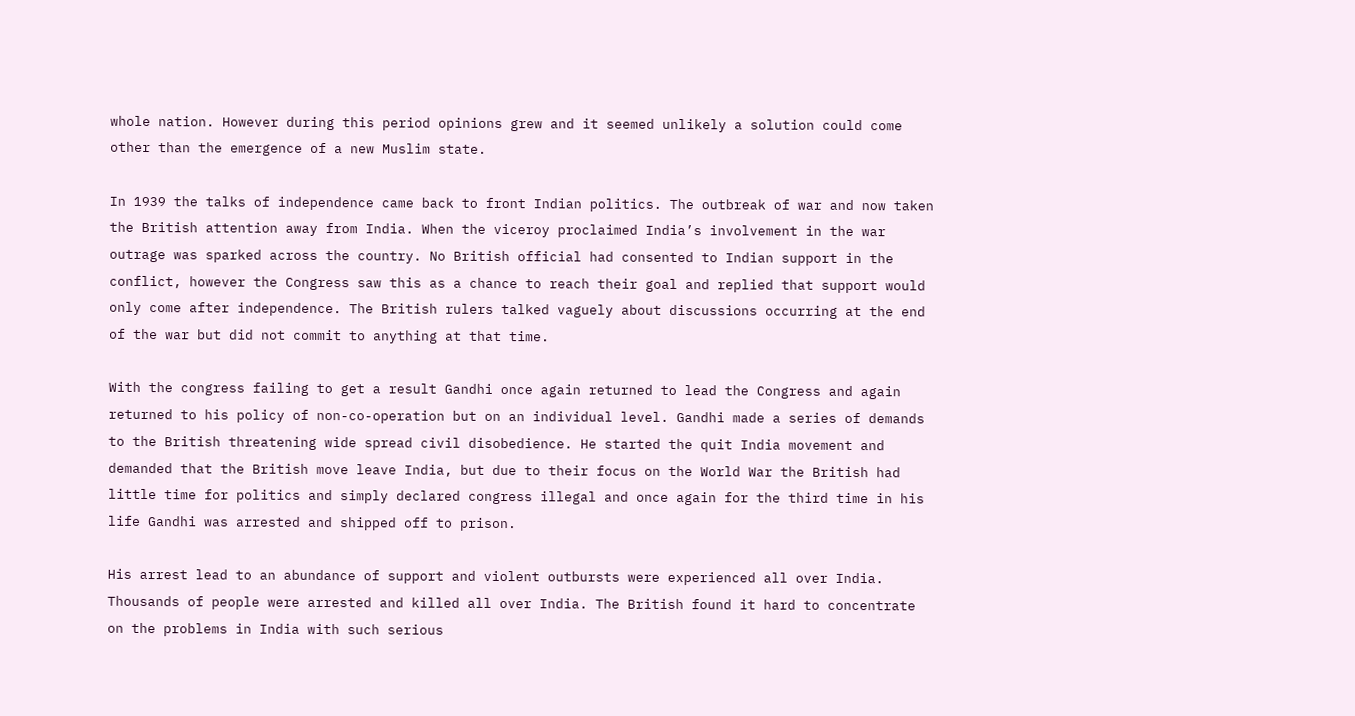whole nation. However during this period opinions grew and it seemed unlikely a solution could come other than the emergence of a new Muslim state.

In 1939 the talks of independence came back to front Indian politics. The outbreak of war and now taken the British attention away from India. When the viceroy proclaimed India’s involvement in the war outrage was sparked across the country. No British official had consented to Indian support in the conflict, however the Congress saw this as a chance to reach their goal and replied that support would only come after independence. The British rulers talked vaguely about discussions occurring at the end of the war but did not commit to anything at that time.

With the congress failing to get a result Gandhi once again returned to lead the Congress and again returned to his policy of non-co-operation but on an individual level. Gandhi made a series of demands to the British threatening wide spread civil disobedience. He started the quit India movement and demanded that the British move leave India, but due to their focus on the World War the British had little time for politics and simply declared congress illegal and once again for the third time in his life Gandhi was arrested and shipped off to prison.

His arrest lead to an abundance of support and violent outbursts were experienced all over India. Thousands of people were arrested and killed all over India. The British found it hard to concentrate on the problems in India with such serious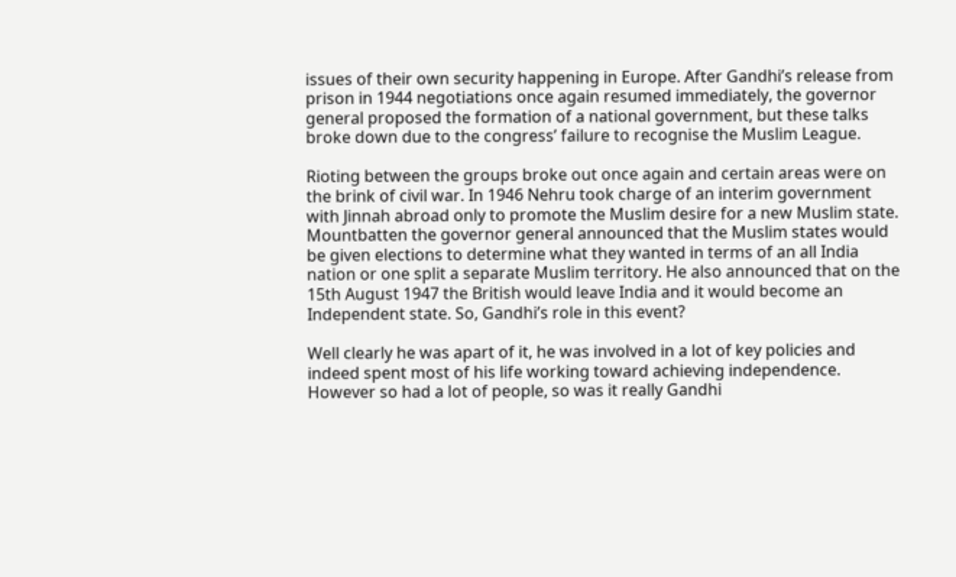issues of their own security happening in Europe. After Gandhi’s release from prison in 1944 negotiations once again resumed immediately, the governor general proposed the formation of a national government, but these talks broke down due to the congress’ failure to recognise the Muslim League.

Rioting between the groups broke out once again and certain areas were on the brink of civil war. In 1946 Nehru took charge of an interim government with Jinnah abroad only to promote the Muslim desire for a new Muslim state. Mountbatten the governor general announced that the Muslim states would be given elections to determine what they wanted in terms of an all India nation or one split a separate Muslim territory. He also announced that on the 15th August 1947 the British would leave India and it would become an Independent state. So, Gandhi’s role in this event?

Well clearly he was apart of it, he was involved in a lot of key policies and indeed spent most of his life working toward achieving independence. However so had a lot of people, so was it really Gandhi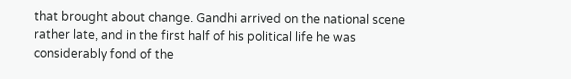that brought about change. Gandhi arrived on the national scene rather late, and in the first half of his political life he was considerably fond of the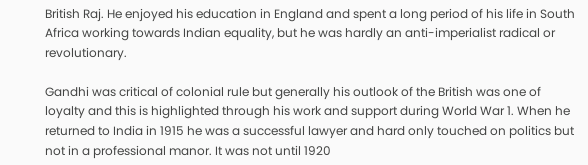British Raj. He enjoyed his education in England and spent a long period of his life in South Africa working towards Indian equality, but he was hardly an anti-imperialist radical or revolutionary.

Gandhi was critical of colonial rule but generally his outlook of the British was one of loyalty and this is highlighted through his work and support during World War 1. When he returned to India in 1915 he was a successful lawyer and hard only touched on politics but not in a professional manor. It was not until 1920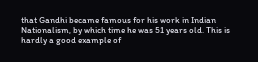that Gandhi became famous for his work in Indian Nationalism, by which time he was 51 years old. This is hardly a good example of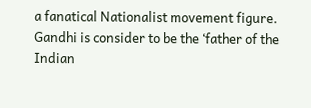a fanatical Nationalist movement figure. Gandhi is consider to be the ‘father of the Indian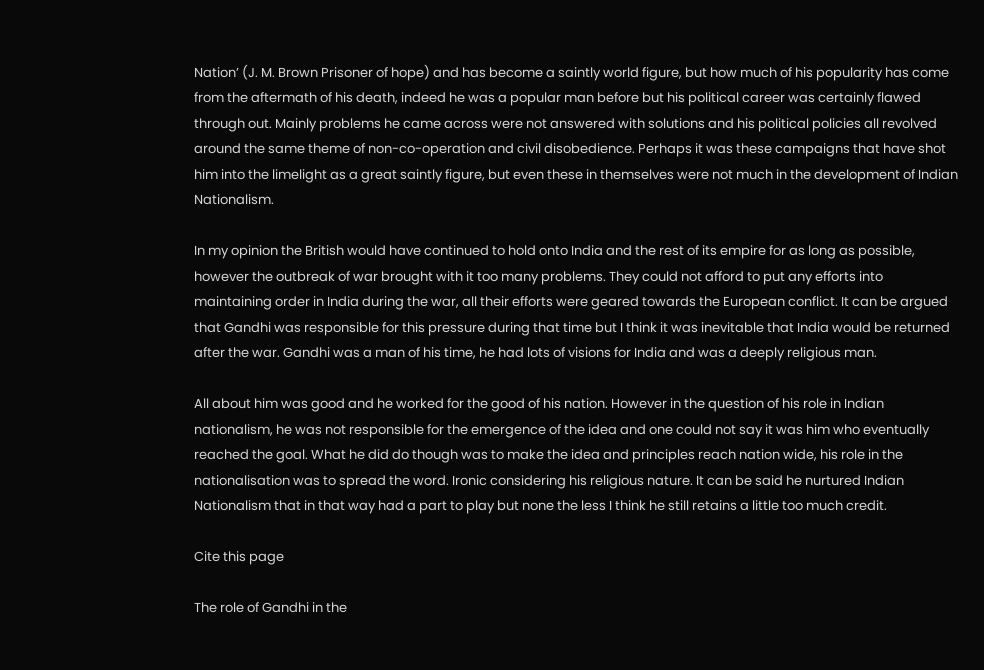Nation’ (J. M. Brown Prisoner of hope) and has become a saintly world figure, but how much of his popularity has come from the aftermath of his death, indeed he was a popular man before but his political career was certainly flawed through out. Mainly problems he came across were not answered with solutions and his political policies all revolved around the same theme of non-co-operation and civil disobedience. Perhaps it was these campaigns that have shot him into the limelight as a great saintly figure, but even these in themselves were not much in the development of Indian Nationalism.

In my opinion the British would have continued to hold onto India and the rest of its empire for as long as possible, however the outbreak of war brought with it too many problems. They could not afford to put any efforts into maintaining order in India during the war, all their efforts were geared towards the European conflict. It can be argued that Gandhi was responsible for this pressure during that time but I think it was inevitable that India would be returned after the war. Gandhi was a man of his time, he had lots of visions for India and was a deeply religious man.

All about him was good and he worked for the good of his nation. However in the question of his role in Indian nationalism, he was not responsible for the emergence of the idea and one could not say it was him who eventually reached the goal. What he did do though was to make the idea and principles reach nation wide, his role in the nationalisation was to spread the word. Ironic considering his religious nature. It can be said he nurtured Indian Nationalism that in that way had a part to play but none the less I think he still retains a little too much credit.

Cite this page

The role of Gandhi in the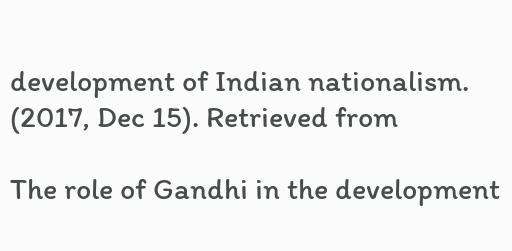development of Indian nationalism. (2017, Dec 15). Retrieved from

The role of Gandhi in the development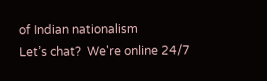of Indian nationalism
Let’s chat?  We're online 24/7